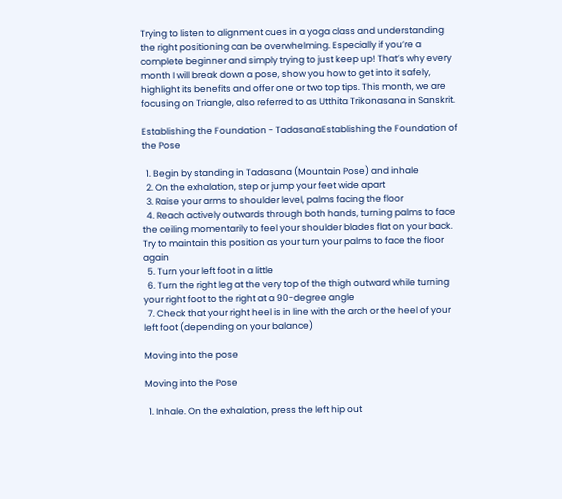Trying to listen to alignment cues in a yoga class and understanding the right positioning can be overwhelming. Especially if you’re a complete beginner and simply trying to just keep up! That’s why every month I will break down a pose, show you how to get into it safely, highlight its benefits and offer one or two top tips. This month, we are focusing on Triangle, also referred to as Utthita Trikonasana in Sanskrit.

Establishing the Foundation - TadasanaEstablishing the Foundation of the Pose

  1. Begin by standing in Tadasana (Mountain Pose) and inhale
  2. On the exhalation, step or jump your feet wide apart
  3. Raise your arms to shoulder level, palms facing the floor
  4. Reach actively outwards through both hands, turning palms to face the ceiling momentarily to feel your shoulder blades flat on your back.  Try to maintain this position as your turn your palms to face the floor again
  5. Turn your left foot in a little
  6. Turn the right leg at the very top of the thigh outward while turning your right foot to the right at a 90-degree angle
  7. Check that your right heel is in line with the arch or the heel of your left foot (depending on your balance)

Moving into the pose

Moving into the Pose

  1. Inhale. On the exhalation, press the left hip out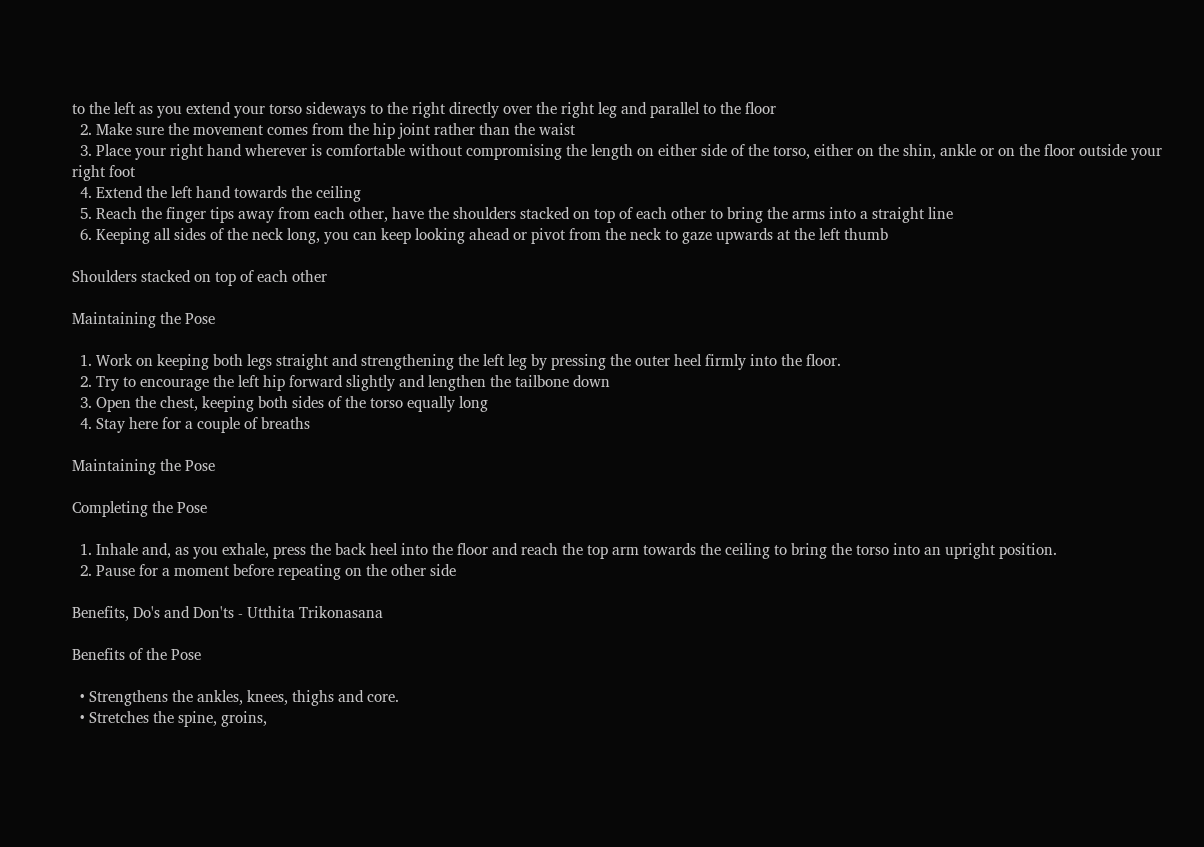to the left as you extend your torso sideways to the right directly over the right leg and parallel to the floor
  2. Make sure the movement comes from the hip joint rather than the waist
  3. Place your right hand wherever is comfortable without compromising the length on either side of the torso, either on the shin, ankle or on the floor outside your right foot
  4. Extend the left hand towards the ceiling
  5. Reach the finger tips away from each other, have the shoulders stacked on top of each other to bring the arms into a straight line
  6. Keeping all sides of the neck long, you can keep looking ahead or pivot from the neck to gaze upwards at the left thumb

Shoulders stacked on top of each other

Maintaining the Pose

  1. Work on keeping both legs straight and strengthening the left leg by pressing the outer heel firmly into the floor.
  2. Try to encourage the left hip forward slightly and lengthen the tailbone down
  3. Open the chest, keeping both sides of the torso equally long
  4. Stay here for a couple of breaths

Maintaining the Pose

Completing the Pose

  1. Inhale and, as you exhale, press the back heel into the floor and reach the top arm towards the ceiling to bring the torso into an upright position.
  2. Pause for a moment before repeating on the other side

Benefits, Do's and Don'ts - Utthita Trikonasana

Benefits of the Pose

  • Strengthens the ankles, knees, thighs and core.
  • Stretches the spine, groins,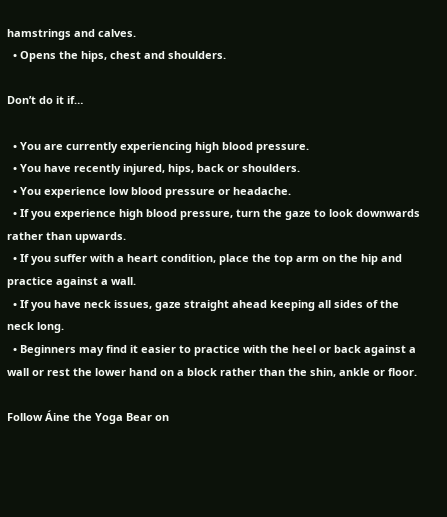hamstrings and calves.
  • Opens the hips, chest and shoulders.

Don’t do it if…

  • You are currently experiencing high blood pressure.
  • You have recently injured, hips, back or shoulders.
  • You experience low blood pressure or headache.
  • If you experience high blood pressure, turn the gaze to look downwards rather than upwards.
  • If you suffer with a heart condition, place the top arm on the hip and practice against a wall.
  • If you have neck issues, gaze straight ahead keeping all sides of the neck long.
  • Beginners may find it easier to practice with the heel or back against a wall or rest the lower hand on a block rather than the shin, ankle or floor.

Follow Áine the Yoga Bear on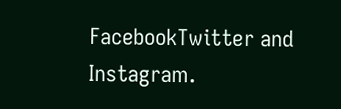FacebookTwitter and Instagram.